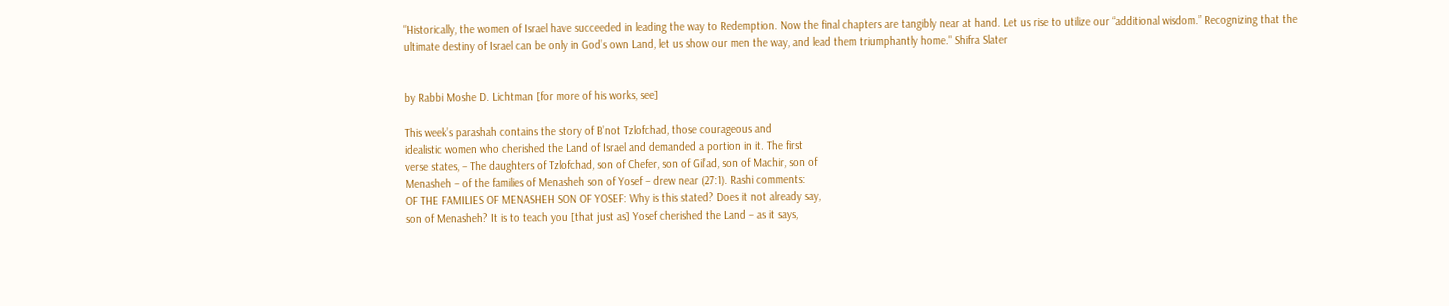"Historically, the women of Israel have succeeded in leading the way to Redemption. Now the final chapters are tangibly near at hand. Let us rise to utilize our “additional wisdom.” Recognizing that the ultimate destiny of Israel can be only in God’s own Land, let us show our men the way, and lead them triumphantly home." Shifra Slater


by Rabbi Moshe D. Lichtman [for more of his works, see]

This week’s parashah contains the story of B’not Tzlofchad, those courageous and
idealistic women who cherished the Land of Israel and demanded a portion in it. The first
verse states, – The daughters of Tzlofchad, son of Chefer, son of Gil’ad, son of Machir, son of
Menasheh – of the families of Menasheh son of Yosef – drew near (27:1). Rashi comments:
OF THE FAMILIES OF MENASHEH SON OF YOSEF: Why is this stated? Does it not already say,
son of Menasheh? It is to teach you [that just as] Yosef cherished the Land – as it says,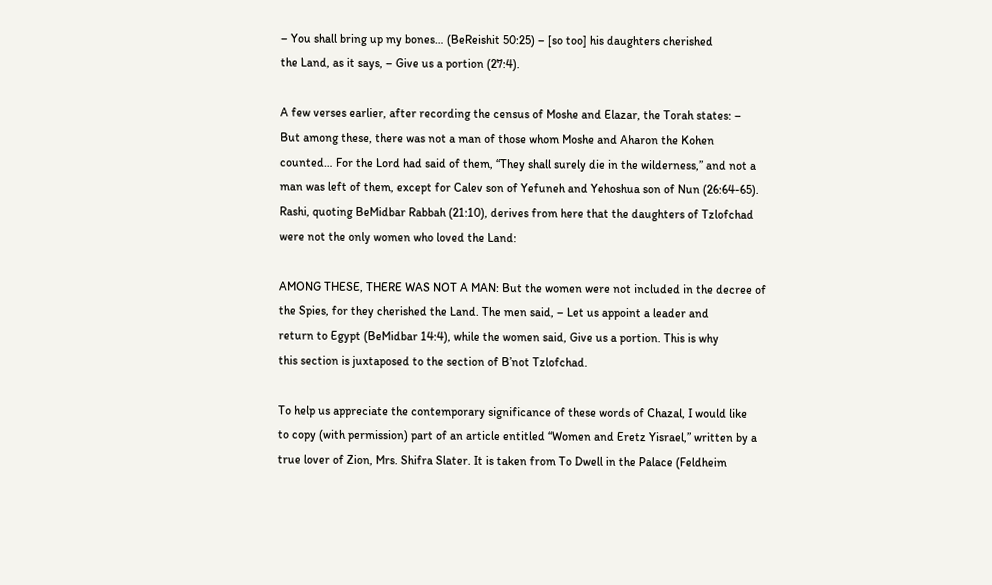– You shall bring up my bones… (BeReishit 50:25) – [so too] his daughters cherished
the Land, as it says, – Give us a portion (27:4).

A few verses earlier, after recording the census of Moshe and Elazar, the Torah states: –
But among these, there was not a man of those whom Moshe and Aharon the Kohen
counted… For the Lord had said of them, “They shall surely die in the wilderness,” and not a
man was left of them, except for Calev son of Yefuneh and Yehoshua son of Nun (26:64-65).
Rashi, quoting BeMidbar Rabbah (21:10), derives from here that the daughters of Tzlofchad
were not the only women who loved the Land:

AMONG THESE, THERE WAS NOT A MAN: But the women were not included in the decree of
the Spies, for they cherished the Land. The men said, – Let us appoint a leader and
return to Egypt (BeMidbar 14:4), while the women said, Give us a portion. This is why
this section is juxtaposed to the section of B’not Tzlofchad.

To help us appreciate the contemporary significance of these words of Chazal, I would like
to copy (with permission) part of an article entitled “Women and Eretz Yisrael,” written by a
true lover of Zion, Mrs. Shifra Slater. It is taken from To Dwell in the Palace (Feldheim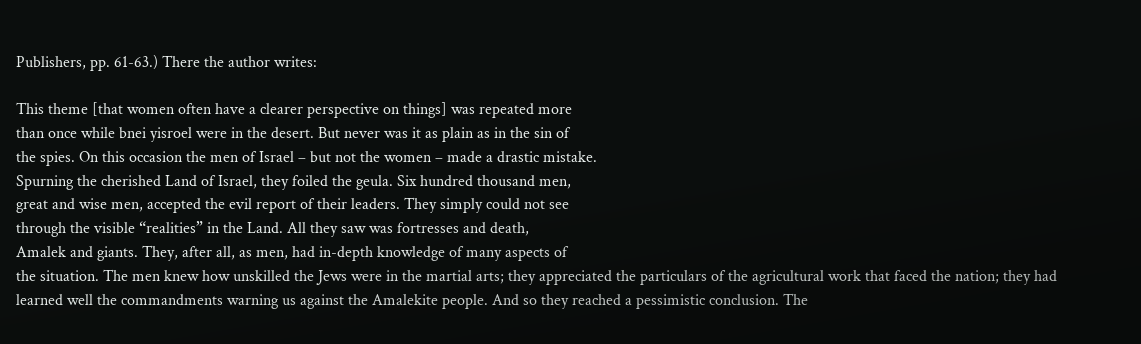Publishers, pp. 61-63.) There the author writes:

This theme [that women often have a clearer perspective on things] was repeated more
than once while bnei yisroel were in the desert. But never was it as plain as in the sin of
the spies. On this occasion the men of Israel – but not the women – made a drastic mistake.
Spurning the cherished Land of Israel, they foiled the geula. Six hundred thousand men,
great and wise men, accepted the evil report of their leaders. They simply could not see
through the visible “realities” in the Land. All they saw was fortresses and death,
Amalek and giants. They, after all, as men, had in-depth knowledge of many aspects of
the situation. The men knew how unskilled the Jews were in the martial arts; they appreciated the particulars of the agricultural work that faced the nation; they had learned well the commandments warning us against the Amalekite people. And so they reached a pessimistic conclusion. The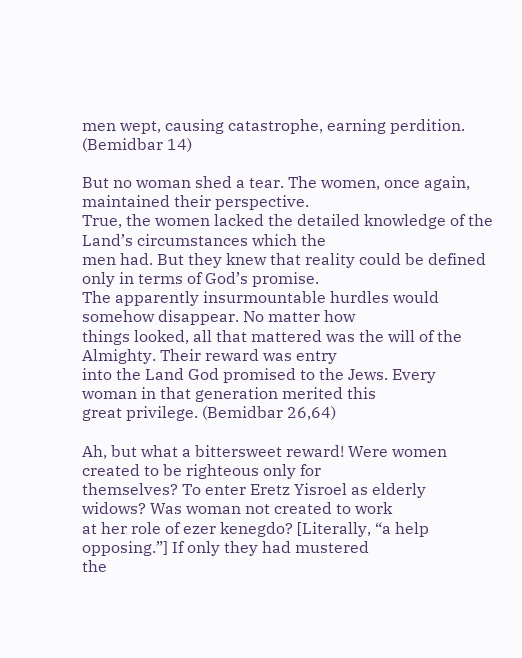men wept, causing catastrophe, earning perdition.
(Bemidbar 14)

But no woman shed a tear. The women, once again, maintained their perspective.
True, the women lacked the detailed knowledge of the Land’s circumstances which the
men had. But they knew that reality could be defined only in terms of God’s promise.
The apparently insurmountable hurdles would somehow disappear. No matter how
things looked, all that mattered was the will of the Almighty. Their reward was entry
into the Land God promised to the Jews. Every woman in that generation merited this
great privilege. (Bemidbar 26,64)

Ah, but what a bittersweet reward! Were women created to be righteous only for
themselves? To enter Eretz Yisroel as elderly widows? Was woman not created to work
at her role of ezer kenegdo? [Literally, “a help opposing.”] If only they had mustered
the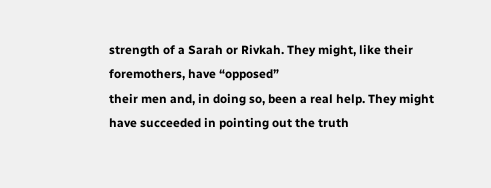strength of a Sarah or Rivkah. They might, like their foremothers, have “opposed”
their men and, in doing so, been a real help. They might have succeeded in pointing out the truth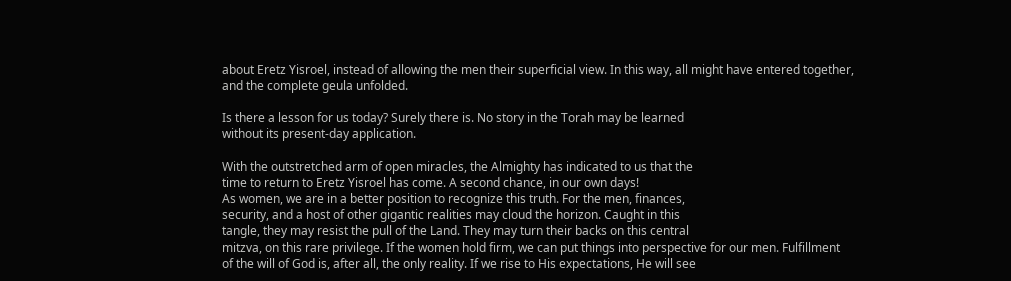about Eretz Yisroel, instead of allowing the men their superficial view. In this way, all might have entered together,
and the complete geula unfolded.

Is there a lesson for us today? Surely there is. No story in the Torah may be learned
without its present-day application.

With the outstretched arm of open miracles, the Almighty has indicated to us that the
time to return to Eretz Yisroel has come. A second chance, in our own days!
As women, we are in a better position to recognize this truth. For the men, finances,
security, and a host of other gigantic realities may cloud the horizon. Caught in this
tangle, they may resist the pull of the Land. They may turn their backs on this central
mitzva, on this rare privilege. If the women hold firm, we can put things into perspective for our men. Fulfillment
of the will of God is, after all, the only reality. If we rise to His expectations, He will see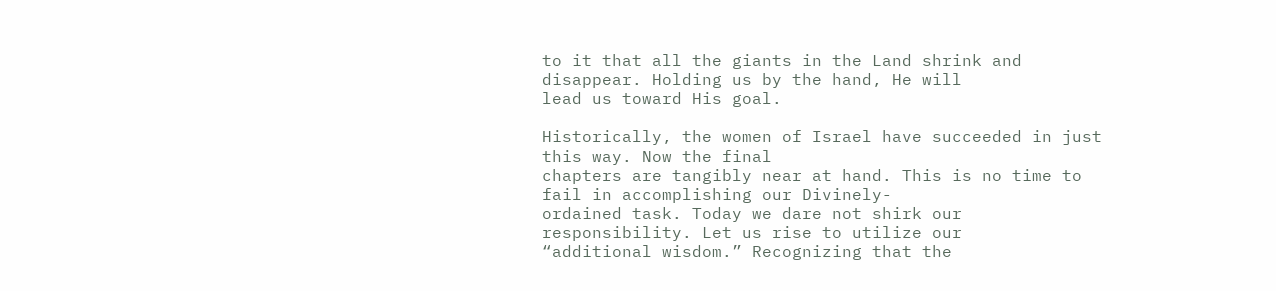to it that all the giants in the Land shrink and disappear. Holding us by the hand, He will
lead us toward His goal.

Historically, the women of Israel have succeeded in just this way. Now the final
chapters are tangibly near at hand. This is no time to fail in accomplishing our Divinely-
ordained task. Today we dare not shirk our responsibility. Let us rise to utilize our
“additional wisdom.” Recognizing that the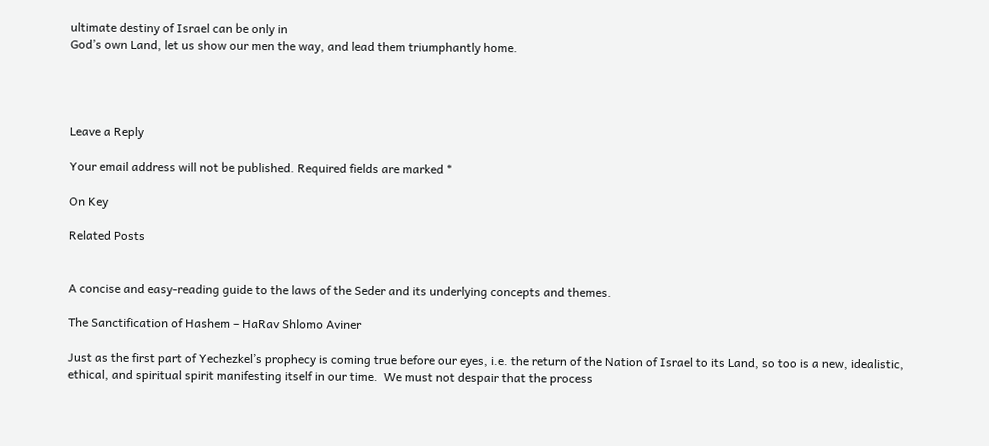ultimate destiny of Israel can be only in
God’s own Land, let us show our men the way, and lead them triumphantly home.




Leave a Reply

Your email address will not be published. Required fields are marked *

On Key

Related Posts


A concise and easy-reading guide to the laws of the Seder and its underlying concepts and themes.

The Sanctification of Hashem – HaRav Shlomo Aviner

Just as the first part of Yechezkel’s prophecy is coming true before our eyes, i.e. the return of the Nation of Israel to its Land, so too is a new, idealistic, ethical, and spiritual spirit manifesting itself in our time.  We must not despair that the process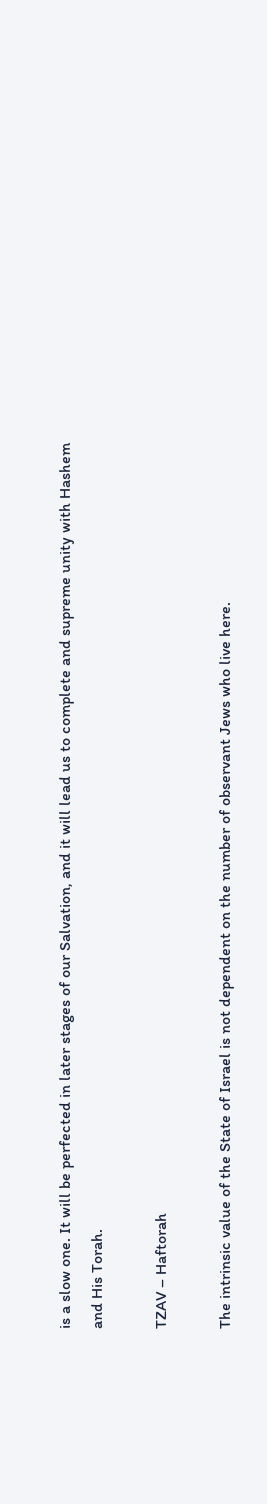is a slow one. It will be perfected in later stages of our Salvation, and it will lead us to complete and supreme unity with Hashem and His Torah.

TZAV – Haftorah

The intrinsic value of the State of Israel is not dependent on the number of observant Jews who live here.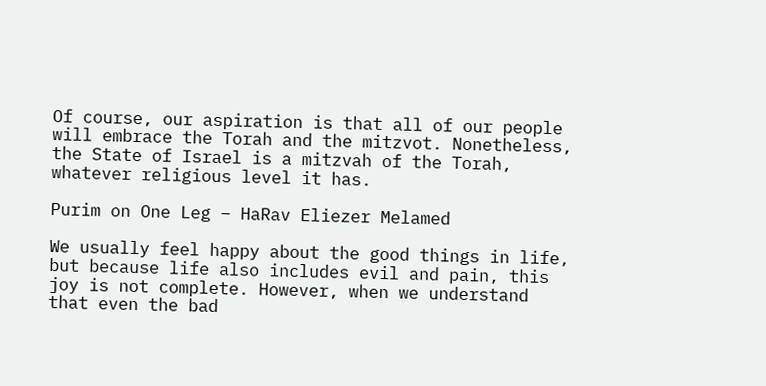Of course, our aspiration is that all of our people will embrace the Torah and the mitzvot. Nonetheless, the State of Israel is a mitzvah of the Torah, whatever religious level it has.

Purim on One Leg – HaRav Eliezer Melamed

We usually feel happy about the good things in life, but because life also includes evil and pain, this joy is not complete. However, when we understand that even the bad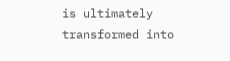is ultimately transformed into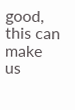good, this can make us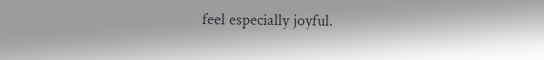feel especially joyful.